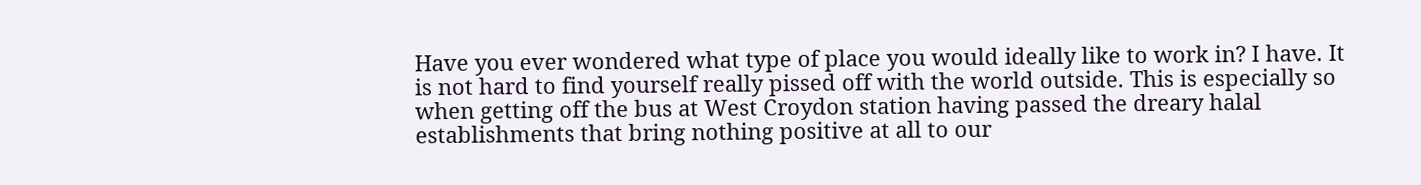Have you ever wondered what type of place you would ideally like to work in? I have. It is not hard to find yourself really pissed off with the world outside. This is especially so when getting off the bus at West Croydon station having passed the dreary halal establishments that bring nothing positive at all to our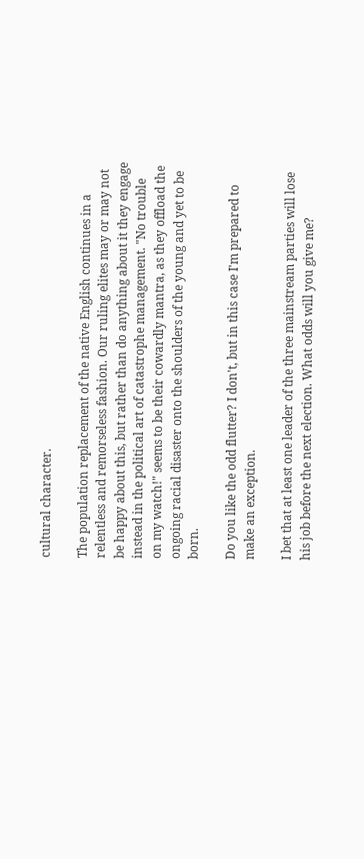cultural character.

The population replacement of the native English continues in a relentless and remorseless fashion. Our ruling elites may or may not be happy about this, but rather than do anything about it they engage instead in the political art of catastrophe management. "No trouble on my watch!" seems to be their cowardly mantra, as they offload the ongoing racial disaster onto the shoulders of the young and yet to be born.

Do you like the odd flutter? I don't, but in this case I'm prepared to make an exception.

I bet that at least one leader of the three mainstream parties will lose his job before the next election. What odds will you give me?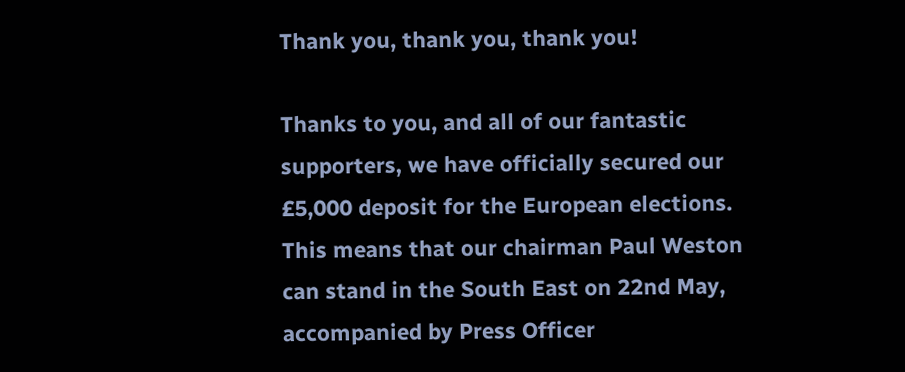Thank you, thank you, thank you!

Thanks to you, and all of our fantastic supporters, we have officially secured our £5,000 deposit for the European elections. This means that our chairman Paul Weston can stand in the South East on 22nd May, accompanied by Press Officer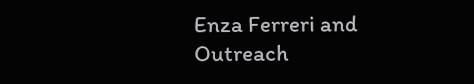Enza Ferreri and Outreach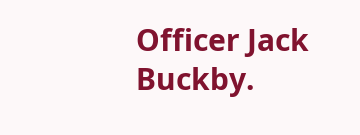Officer Jack Buckby.